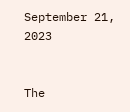September 21, 2023


The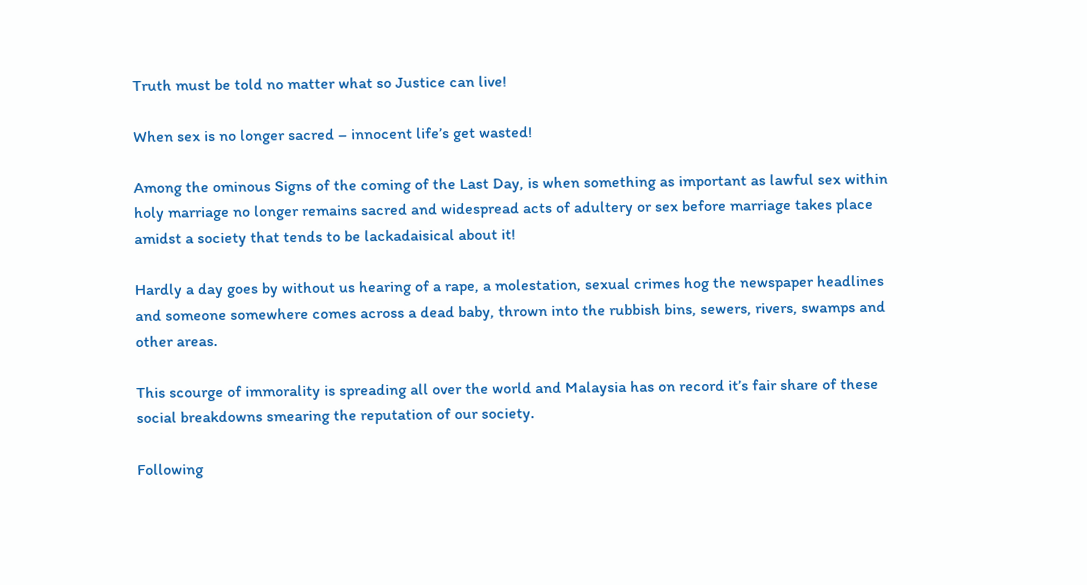Truth must be told no matter what so Justice can live!

When sex is no longer sacred – innocent life’s get wasted!

Among the ominous Signs of the coming of the Last Day, is when something as important as lawful sex within holy marriage no longer remains sacred and widespread acts of adultery or sex before marriage takes place amidst a society that tends to be lackadaisical about it!

Hardly a day goes by without us hearing of a rape, a molestation, sexual crimes hog the newspaper headlines and someone somewhere comes across a dead baby, thrown into the rubbish bins, sewers, rivers, swamps and other areas.

This scourge of immorality is spreading all over the world and Malaysia has on record it’s fair share of these social breakdowns smearing the reputation of our society.

Following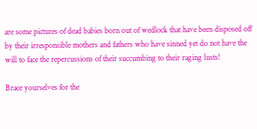are some pictures of dead babies born out of wedlock that have been disposed off by their irresponsible mothers and fathers who have sinned yet do not have the will to face the repercussions of their succumbing to their raging lusts!

Brace yourselves for the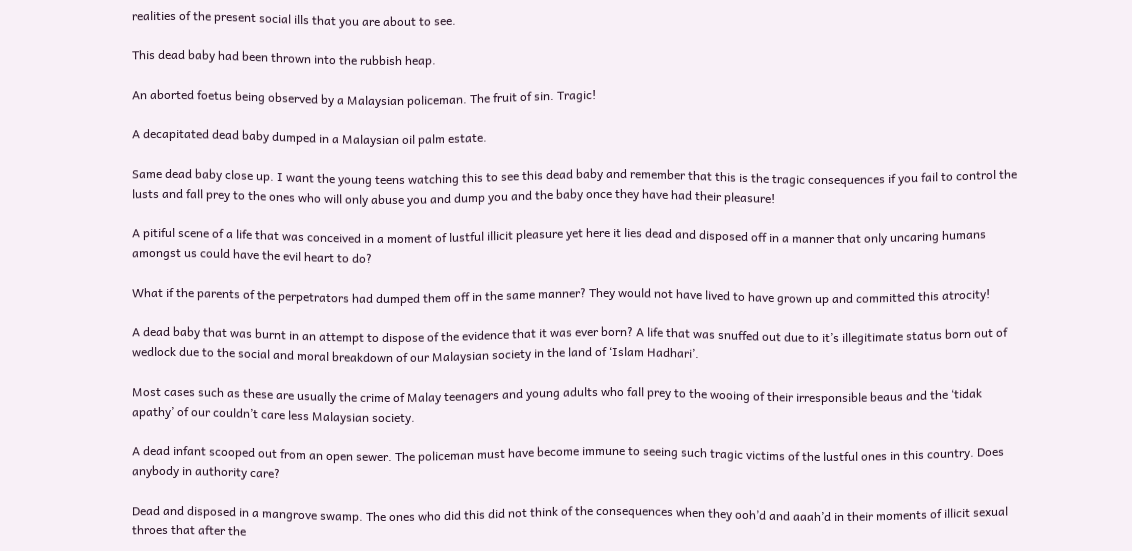realities of the present social ills that you are about to see.

This dead baby had been thrown into the rubbish heap.

An aborted foetus being observed by a Malaysian policeman. The fruit of sin. Tragic!

A decapitated dead baby dumped in a Malaysian oil palm estate.

Same dead baby close up. I want the young teens watching this to see this dead baby and remember that this is the tragic consequences if you fail to control the lusts and fall prey to the ones who will only abuse you and dump you and the baby once they have had their pleasure!

A pitiful scene of a life that was conceived in a moment of lustful illicit pleasure yet here it lies dead and disposed off in a manner that only uncaring humans amongst us could have the evil heart to do?

What if the parents of the perpetrators had dumped them off in the same manner? They would not have lived to have grown up and committed this atrocity!

A dead baby that was burnt in an attempt to dispose of the evidence that it was ever born? A life that was snuffed out due to it’s illegitimate status born out of wedlock due to the social and moral breakdown of our Malaysian society in the land of ‘Islam Hadhari’.

Most cases such as these are usually the crime of Malay teenagers and young adults who fall prey to the wooing of their irresponsible beaus and the ‘tidak apathy’ of our couldn’t care less Malaysian society.

A dead infant scooped out from an open sewer. The policeman must have become immune to seeing such tragic victims of the lustful ones in this country. Does anybody in authority care?

Dead and disposed in a mangrove swamp. The ones who did this did not think of the consequences when they ooh’d and aaah’d in their moments of illicit sexual throes that after the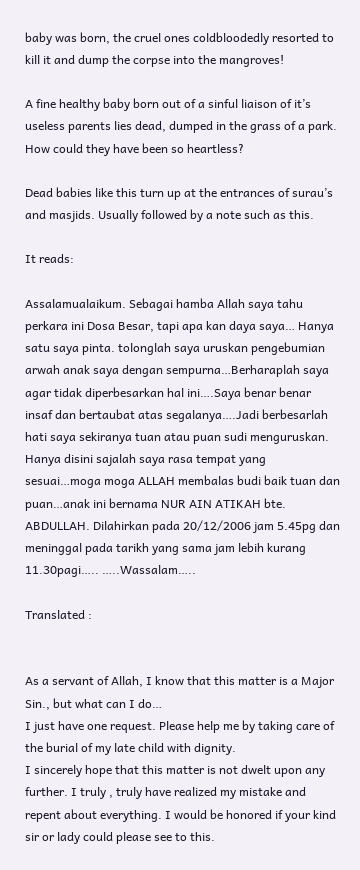baby was born, the cruel ones coldbloodedly resorted to kill it and dump the corpse into the mangroves!

A fine healthy baby born out of a sinful liaison of it’s useless parents lies dead, dumped in the grass of a park. How could they have been so heartless?

Dead babies like this turn up at the entrances of surau’s and masjids. Usually followed by a note such as this.

It reads:

Assalamualaikum. Sebagai hamba Allah saya tahu perkara ini Dosa Besar, tapi apa kan daya saya… Hanya satu saya pinta. tolonglah saya uruskan pengebumian arwah anak saya dengan sempurna…Berharaplah saya agar tidak diperbesarkan hal ini….Saya benar benar insaf dan bertaubat atas segalanya….Jadi berbesarlah hati saya sekiranya tuan atau puan sudi menguruskan. Hanya disini sajalah saya rasa tempat yang sesuai…moga moga ALLAH membalas budi baik tuan dan puan…anak ini bernama NUR AIN ATIKAH bte. ABDULLAH. Dilahirkan pada 20/12/2006 jam 5.45pg dan meninggal pada tarikh yang sama jam lebih kurang 11.30pagi….. …..Wassalam…..

Translated :


As a servant of Allah, I know that this matter is a Major Sin., but what can I do…
I just have one request. Please help me by taking care of the burial of my late child with dignity.
I sincerely hope that this matter is not dwelt upon any further. I truly , truly have realized my mistake and repent about everything. I would be honored if your kind sir or lady could please see to this.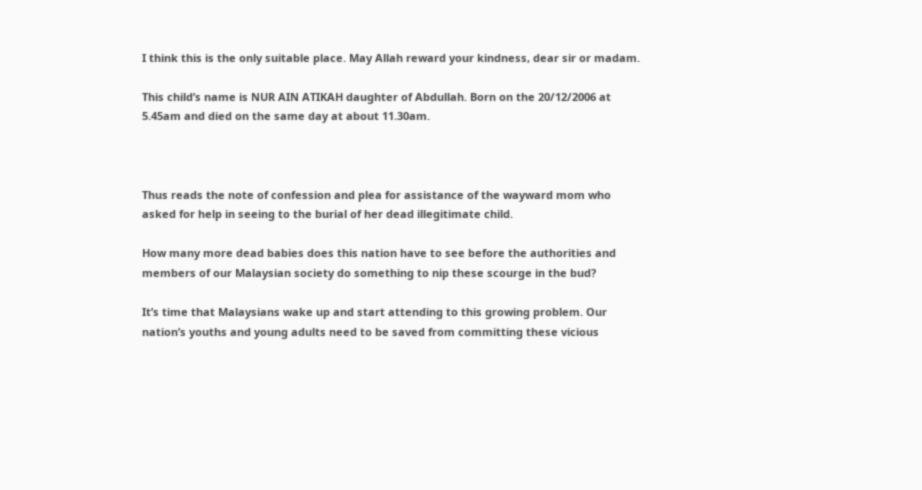I think this is the only suitable place. May Allah reward your kindness, dear sir or madam.

This child’s name is NUR AIN ATIKAH daughter of Abdullah. Born on the 20/12/2006 at 5.45am and died on the same day at about 11.30am.



Thus reads the note of confession and plea for assistance of the wayward mom who asked for help in seeing to the burial of her dead illegitimate child.

How many more dead babies does this nation have to see before the authorities and members of our Malaysian society do something to nip these scourge in the bud?

It’s time that Malaysians wake up and start attending to this growing problem. Our nation’s youths and young adults need to be saved from committing these vicious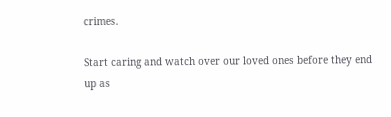crimes.

Start caring and watch over our loved ones before they end up as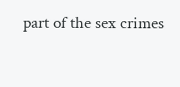part of the sex crimes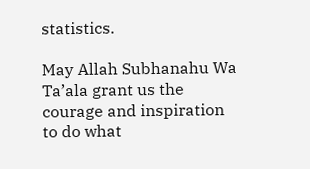statistics.

May Allah Subhanahu Wa Ta’ala grant us the courage and inspiration to do what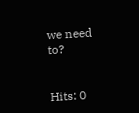we need to?


Hits: 0